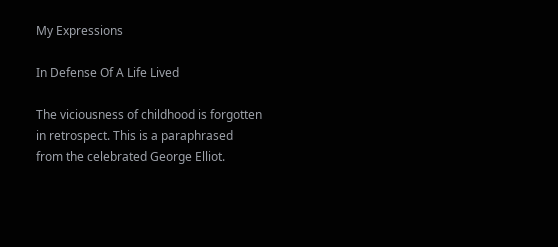My Expressions

In Defense Of A Life Lived

The viciousness of childhood is forgotten in retrospect. This is a paraphrased from the celebrated George Elliot.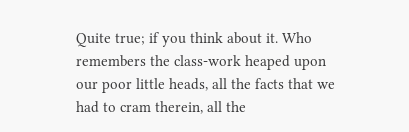Quite true; if you think about it. Who remembers the class-work heaped upon our poor little heads, all the facts that we had to cram therein, all the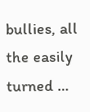bullies, all the easily turned …